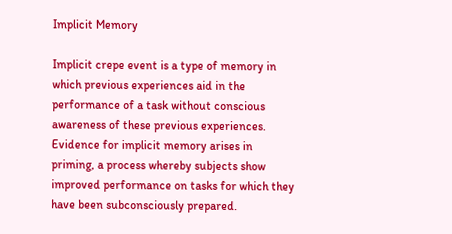Implicit Memory

Implicit crepe event is a type of memory in which previous experiences aid in the performance of a task without conscious awareness of these previous experiences. Evidence for implicit memory arises in priming, a process whereby subjects show improved performance on tasks for which they have been subconsciously prepared.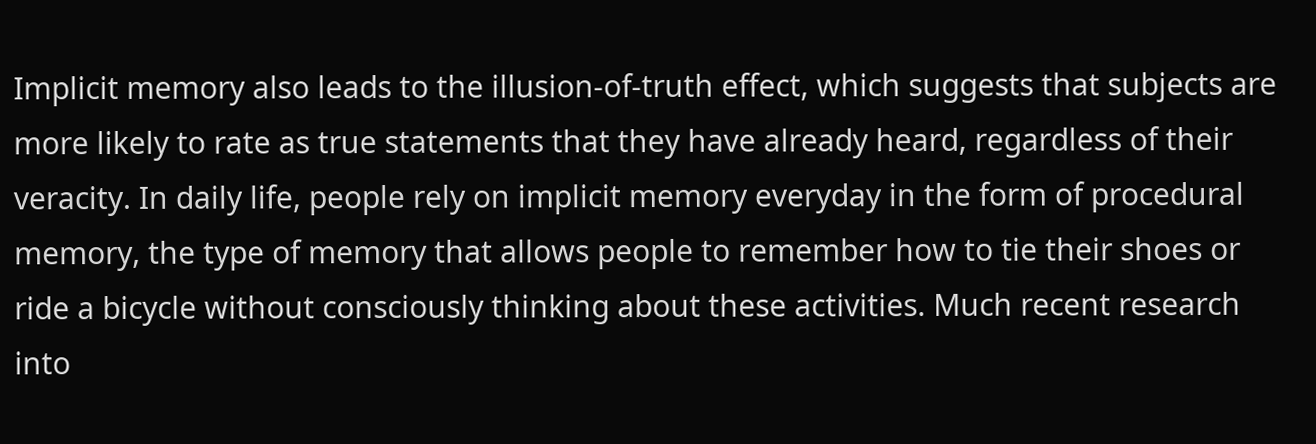Implicit memory also leads to the illusion-of-truth effect, which suggests that subjects are more likely to rate as true statements that they have already heard, regardless of their veracity. In daily life, people rely on implicit memory everyday in the form of procedural memory, the type of memory that allows people to remember how to tie their shoes or ride a bicycle without consciously thinking about these activities. Much recent research into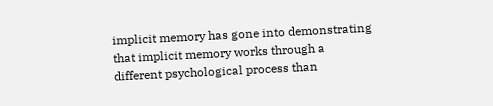implicit memory has gone into demonstrating that implicit memory works through a different psychological process than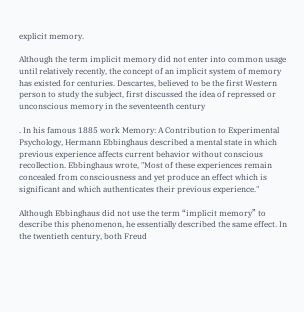explicit memory.

Although the term implicit memory did not enter into common usage until relatively recently, the concept of an implicit system of memory has existed for centuries. Descartes, believed to be the first Western person to study the subject, first discussed the idea of repressed or unconscious memory in the seventeenth century

. In his famous 1885 work Memory: A Contribution to Experimental Psychology, Hermann Ebbinghaus described a mental state in which previous experience affects current behavior without conscious recollection. Ebbinghaus wrote, "Most of these experiences remain concealed from consciousness and yet produce an effect which is significant and which authenticates their previous experience."

Although Ebbinghaus did not use the term “implicit memory” to describe this phenomenon, he essentially described the same effect. In the twentieth century, both Freud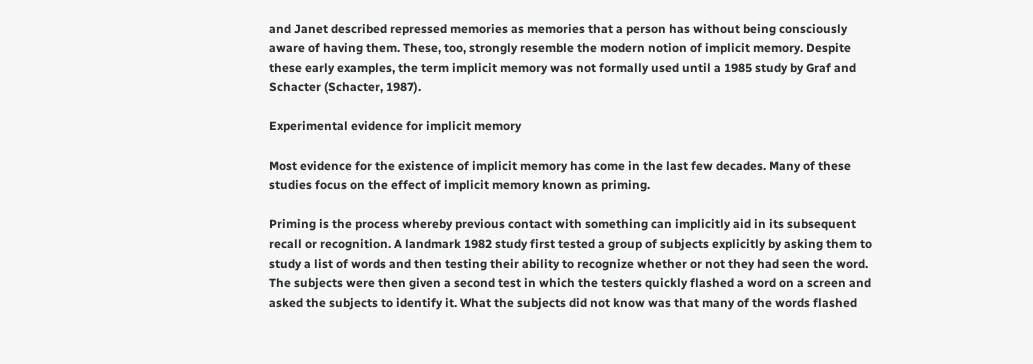and Janet described repressed memories as memories that a person has without being consciously aware of having them. These, too, strongly resemble the modern notion of implicit memory. Despite these early examples, the term implicit memory was not formally used until a 1985 study by Graf and Schacter (Schacter, 1987).

Experimental evidence for implicit memory

Most evidence for the existence of implicit memory has come in the last few decades. Many of these studies focus on the effect of implicit memory known as priming.

Priming is the process whereby previous contact with something can implicitly aid in its subsequent recall or recognition. A landmark 1982 study first tested a group of subjects explicitly by asking them to study a list of words and then testing their ability to recognize whether or not they had seen the word. The subjects were then given a second test in which the testers quickly flashed a word on a screen and asked the subjects to identify it. What the subjects did not know was that many of the words flashed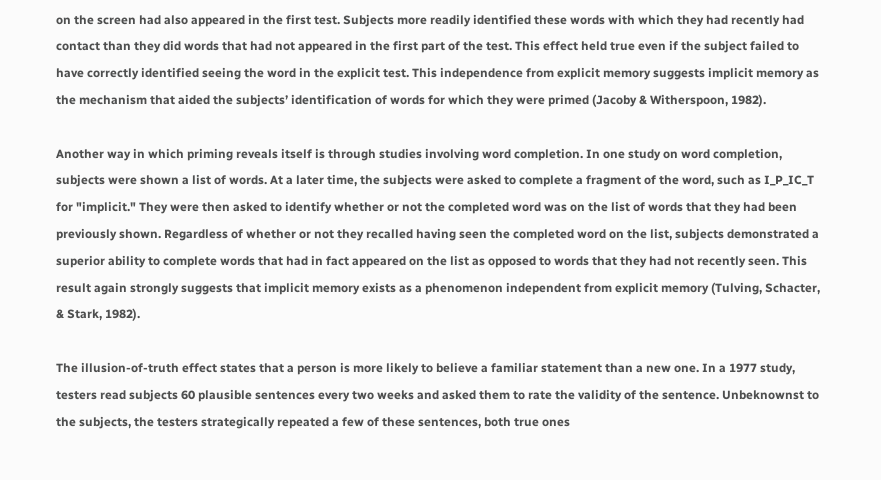on the screen had also appeared in the first test. Subjects more readily identified these words with which they had recently had contact than they did words that had not appeared in the first part of the test. This effect held true even if the subject failed to have correctly identified seeing the word in the explicit test. This independence from explicit memory suggests implicit memory as the mechanism that aided the subjects’ identification of words for which they were primed (Jacoby & Witherspoon, 1982).

Another way in which priming reveals itself is through studies involving word completion. In one study on word completion, subjects were shown a list of words. At a later time, the subjects were asked to complete a fragment of the word, such as I_P_IC_T for "implicit." They were then asked to identify whether or not the completed word was on the list of words that they had been previously shown. Regardless of whether or not they recalled having seen the completed word on the list, subjects demonstrated a superior ability to complete words that had in fact appeared on the list as opposed to words that they had not recently seen. This result again strongly suggests that implicit memory exists as a phenomenon independent from explicit memory (Tulving, Schacter, & Stark, 1982).

The illusion-of-truth effect states that a person is more likely to believe a familiar statement than a new one. In a 1977 study, testers read subjects 60 plausible sentences every two weeks and asked them to rate the validity of the sentence. Unbeknownst to the subjects, the testers strategically repeated a few of these sentences, both true ones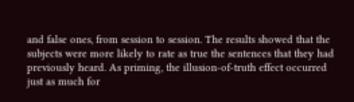and false ones, from session to session. The results showed that the subjects were more likely to rate as true the sentences that they had previously heard. As priming, the illusion-of-truth effect occurred just as much for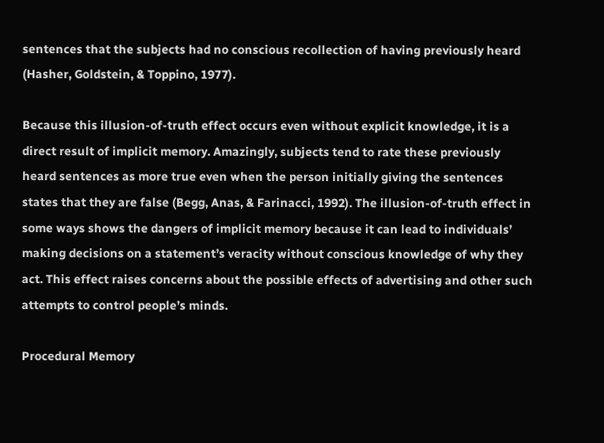sentences that the subjects had no conscious recollection of having previously heard (Hasher, Goldstein, & Toppino, 1977).

Because this illusion-of-truth effect occurs even without explicit knowledge, it is a direct result of implicit memory. Amazingly, subjects tend to rate these previously heard sentences as more true even when the person initially giving the sentences states that they are false (Begg, Anas, & Farinacci, 1992). The illusion-of-truth effect in some ways shows the dangers of implicit memory because it can lead to individuals’ making decisions on a statement’s veracity without conscious knowledge of why they act. This effect raises concerns about the possible effects of advertising and other such attempts to control people’s minds.

Procedural Memory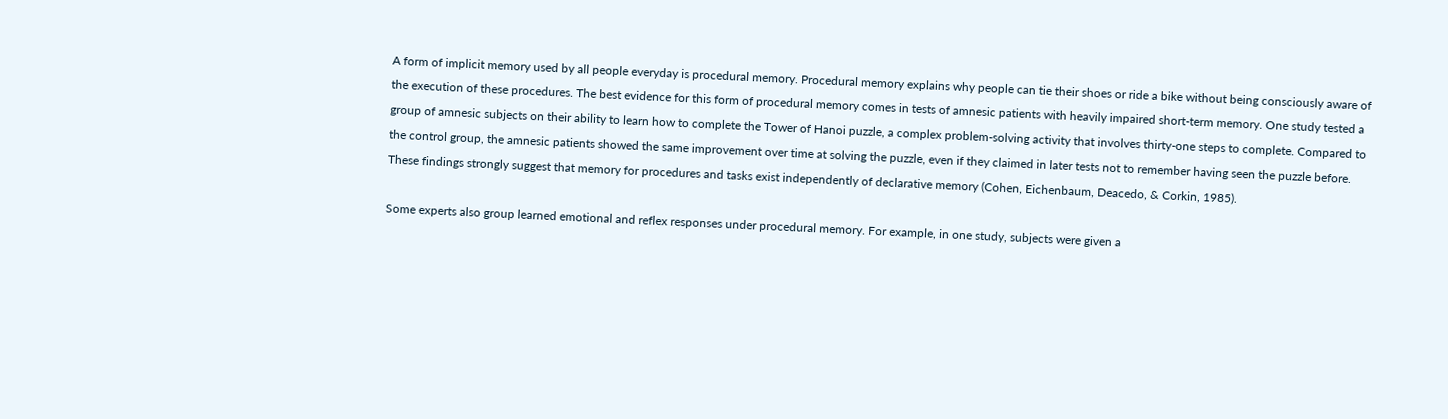A form of implicit memory used by all people everyday is procedural memory. Procedural memory explains why people can tie their shoes or ride a bike without being consciously aware of the execution of these procedures. The best evidence for this form of procedural memory comes in tests of amnesic patients with heavily impaired short-term memory. One study tested a group of amnesic subjects on their ability to learn how to complete the Tower of Hanoi puzzle, a complex problem-solving activity that involves thirty-one steps to complete. Compared to the control group, the amnesic patients showed the same improvement over time at solving the puzzle, even if they claimed in later tests not to remember having seen the puzzle before. These findings strongly suggest that memory for procedures and tasks exist independently of declarative memory (Cohen, Eichenbaum, Deacedo, & Corkin, 1985).

Some experts also group learned emotional and reflex responses under procedural memory. For example, in one study, subjects were given a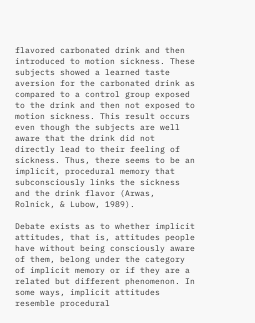flavored carbonated drink and then introduced to motion sickness. These subjects showed a learned taste aversion for the carbonated drink as compared to a control group exposed to the drink and then not exposed to motion sickness. This result occurs even though the subjects are well aware that the drink did not directly lead to their feeling of sickness. Thus, there seems to be an implicit, procedural memory that subconsciously links the sickness and the drink flavor (Arwas, Rolnick, & Lubow, 1989).

Debate exists as to whether implicit attitudes, that is, attitudes people have without being consciously aware of them, belong under the category of implicit memory or if they are a related but different phenomenon. In some ways, implicit attitudes resemble procedural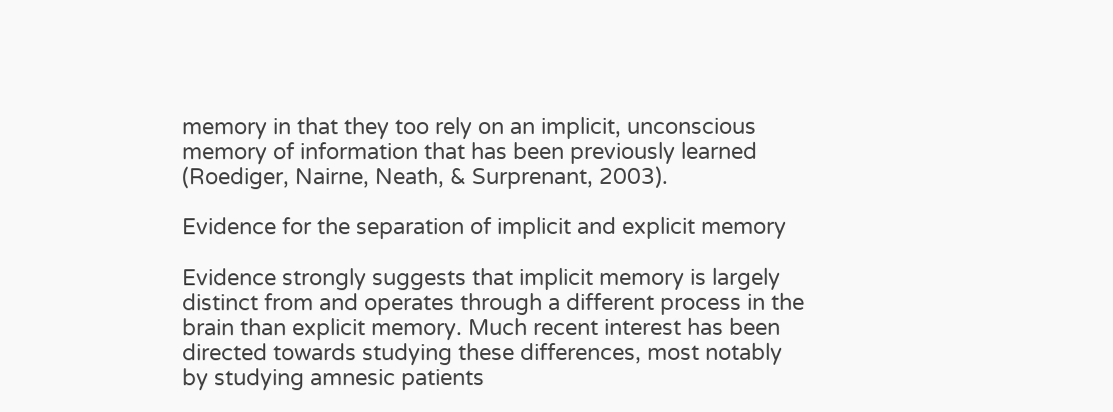memory in that they too rely on an implicit, unconscious memory of information that has been previously learned (Roediger, Nairne, Neath, & Surprenant, 2003).

Evidence for the separation of implicit and explicit memory

Evidence strongly suggests that implicit memory is largely distinct from and operates through a different process in the brain than explicit memory. Much recent interest has been directed towards studying these differences, most notably by studying amnesic patients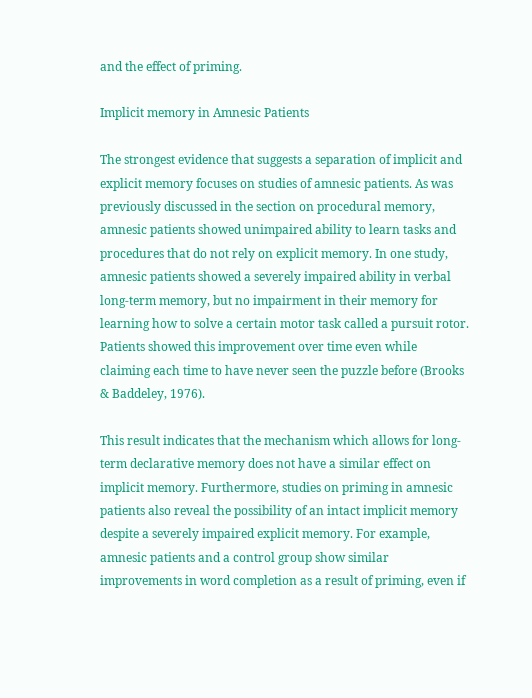and the effect of priming.

Implicit memory in Amnesic Patients

The strongest evidence that suggests a separation of implicit and explicit memory focuses on studies of amnesic patients. As was previously discussed in the section on procedural memory, amnesic patients showed unimpaired ability to learn tasks and procedures that do not rely on explicit memory. In one study, amnesic patients showed a severely impaired ability in verbal long-term memory, but no impairment in their memory for learning how to solve a certain motor task called a pursuit rotor. Patients showed this improvement over time even while claiming each time to have never seen the puzzle before (Brooks & Baddeley, 1976).

This result indicates that the mechanism which allows for long-term declarative memory does not have a similar effect on implicit memory. Furthermore, studies on priming in amnesic patients also reveal the possibility of an intact implicit memory despite a severely impaired explicit memory. For example, amnesic patients and a control group show similar improvements in word completion as a result of priming, even if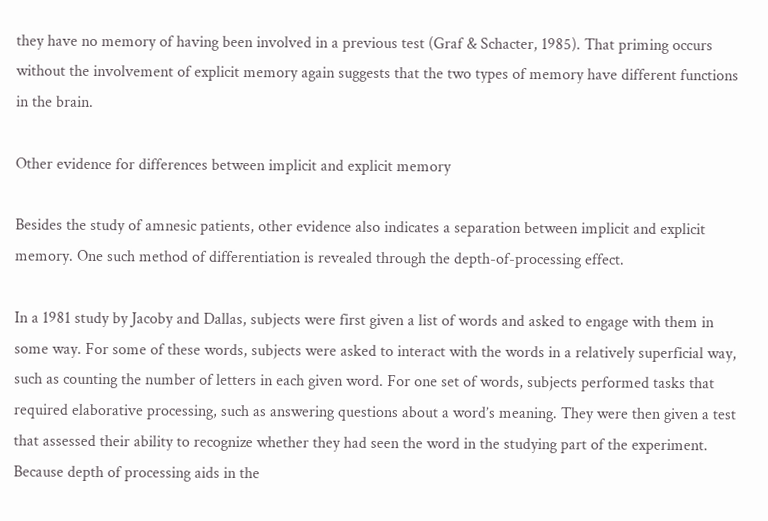they have no memory of having been involved in a previous test (Graf & Schacter, 1985). That priming occurs without the involvement of explicit memory again suggests that the two types of memory have different functions in the brain.

Other evidence for differences between implicit and explicit memory

Besides the study of amnesic patients, other evidence also indicates a separation between implicit and explicit memory. One such method of differentiation is revealed through the depth-of-processing effect.

In a 1981 study by Jacoby and Dallas, subjects were first given a list of words and asked to engage with them in some way. For some of these words, subjects were asked to interact with the words in a relatively superficial way, such as counting the number of letters in each given word. For one set of words, subjects performed tasks that required elaborative processing, such as answering questions about a word’s meaning. They were then given a test that assessed their ability to recognize whether they had seen the word in the studying part of the experiment. Because depth of processing aids in the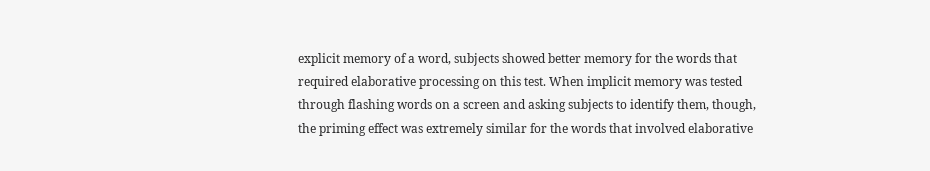explicit memory of a word, subjects showed better memory for the words that required elaborative processing on this test. When implicit memory was tested through flashing words on a screen and asking subjects to identify them, though, the priming effect was extremely similar for the words that involved elaborative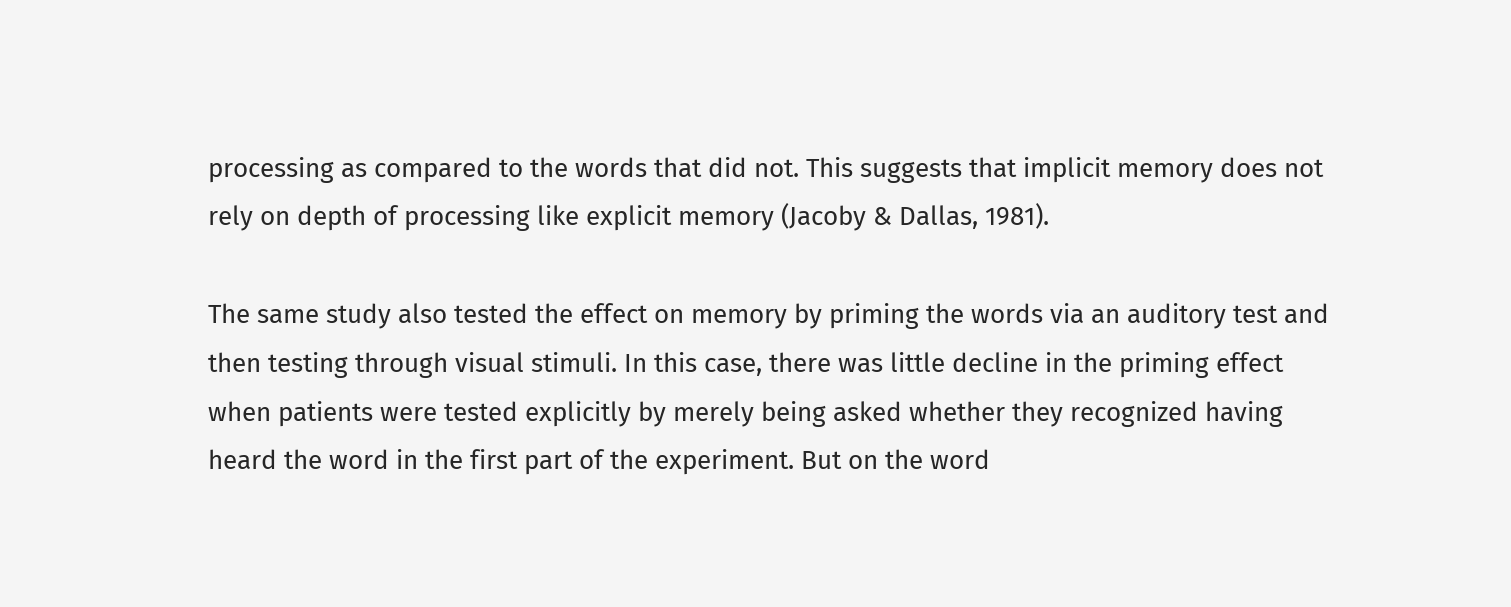processing as compared to the words that did not. This suggests that implicit memory does not rely on depth of processing like explicit memory (Jacoby & Dallas, 1981).

The same study also tested the effect on memory by priming the words via an auditory test and then testing through visual stimuli. In this case, there was little decline in the priming effect when patients were tested explicitly by merely being asked whether they recognized having heard the word in the first part of the experiment. But on the word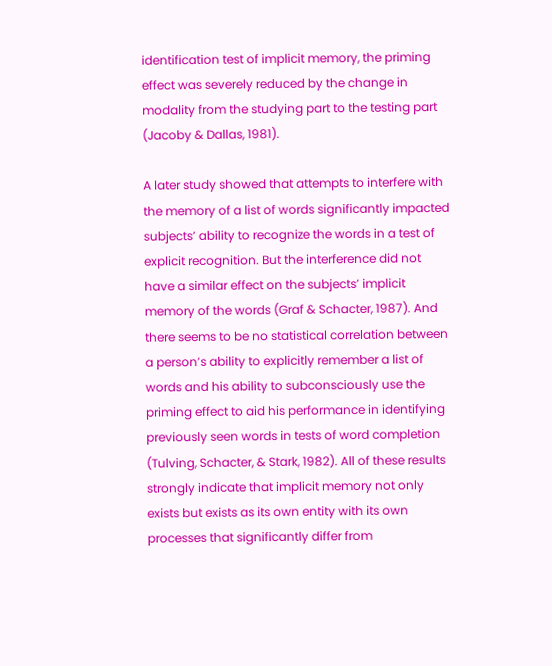identification test of implicit memory, the priming effect was severely reduced by the change in modality from the studying part to the testing part (Jacoby & Dallas, 1981).

A later study showed that attempts to interfere with the memory of a list of words significantly impacted subjects’ ability to recognize the words in a test of explicit recognition. But the interference did not have a similar effect on the subjects’ implicit memory of the words (Graf & Schacter, 1987). And there seems to be no statistical correlation between a person’s ability to explicitly remember a list of words and his ability to subconsciously use the priming effect to aid his performance in identifying previously seen words in tests of word completion (Tulving, Schacter, & Stark, 1982). All of these results strongly indicate that implicit memory not only exists but exists as its own entity with its own processes that significantly differ from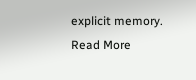explicit memory. Read More